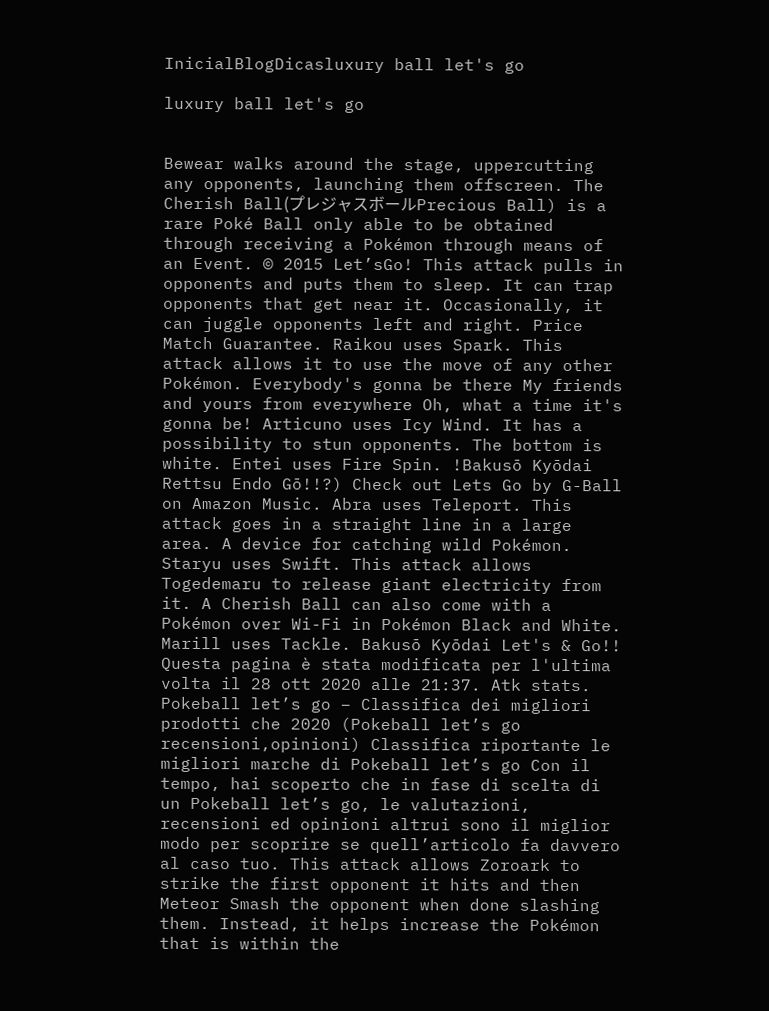InicialBlogDicasluxury ball let's go

luxury ball let's go


Bewear walks around the stage, uppercutting any opponents, launching them offscreen. The Cherish Ball(プレジャスボールPrecious Ball) is a rare Poké Ball only able to be obtained through receiving a Pokémon through means of an Event. © 2015 Let’sGo! This attack pulls in opponents and puts them to sleep. It can trap opponents that get near it. Occasionally, it can juggle opponents left and right. Price Match Guarantee. Raikou uses Spark. This attack allows it to use the move of any other Pokémon. Everybody's gonna be there My friends and yours from everywhere Oh, what a time it's gonna be! Articuno uses Icy Wind. It has a possibility to stun opponents. The bottom is white. Entei uses Fire Spin. !Bakusō Kyōdai Rettsu Endo Gō!!?) Check out Lets Go by G-Ball on Amazon Music. Abra uses Teleport. This attack goes in a straight line in a large area. A device for catching wild Pokémon. Staryu uses Swift. This attack allows Togedemaru to release giant electricity from it. A Cherish Ball can also come with a Pokémon over Wi-Fi in Pokémon Black and White. Marill uses Tackle. Bakusō Kyōdai Let's & Go!! Questa pagina è stata modificata per l'ultima volta il 28 ott 2020 alle 21:37. Atk stats. Pokeball let’s go – Classifica dei migliori prodotti che 2020 (Pokeball let’s go recensioni,opinioni) Classifica riportante le migliori marche di Pokeball let’s go Con il tempo, hai scoperto che in fase di scelta di un Pokeball let’s go, le valutazioni, recensioni ed opinioni altrui sono il miglior modo per scoprire se quell’articolo fa davvero al caso tuo. This attack allows Zoroark to strike the first opponent it hits and then Meteor Smash the opponent when done slashing them. Instead, it helps increase the Pokémon that is within the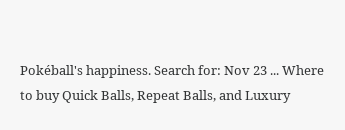Pokéball's happiness. Search for: Nov 23 ... Where to buy Quick Balls, Repeat Balls, and Luxury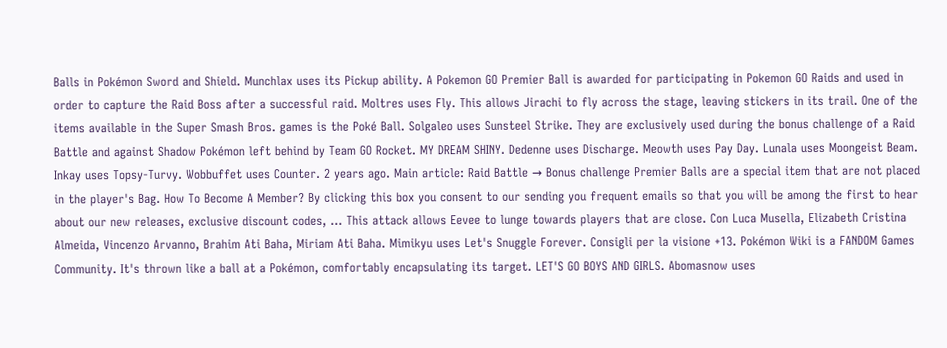Balls in Pokémon Sword and Shield. Munchlax uses its Pickup ability. A Pokemon GO Premier Ball is awarded for participating in Pokemon GO Raids and used in order to capture the Raid Boss after a successful raid. Moltres uses Fly. This allows Jirachi to fly across the stage, leaving stickers in its trail. One of the items available in the Super Smash Bros. games is the Poké Ball. Solgaleo uses Sunsteel Strike. They are exclusively used during the bonus challenge of a Raid Battle and against Shadow Pokémon left behind by Team GO Rocket. MY DREAM SHINY. Dedenne uses Discharge. Meowth uses Pay Day. Lunala uses Moongeist Beam. Inkay uses Topsy-Turvy. Wobbuffet uses Counter. 2 years ago. Main article: Raid Battle → Bonus challenge Premier Balls are a special item that are not placed in the player's Bag. How To Become A Member? By clicking this box you consent to our sending you frequent emails so that you will be among the first to hear about our new releases, exclusive discount codes, … This attack allows Eevee to lunge towards players that are close. Con Luca Musella, Elizabeth Cristina Almeida, Vincenzo Arvanno, Brahim Ati Baha, Miriam Ati Baha. Mimikyu uses Let's Snuggle Forever. Consigli per la visione +13. Pokémon Wiki is a FANDOM Games Community. It's thrown like a ball at a Pokémon, comfortably encapsulating its target. LET'S GO BOYS AND GIRLS. Abomasnow uses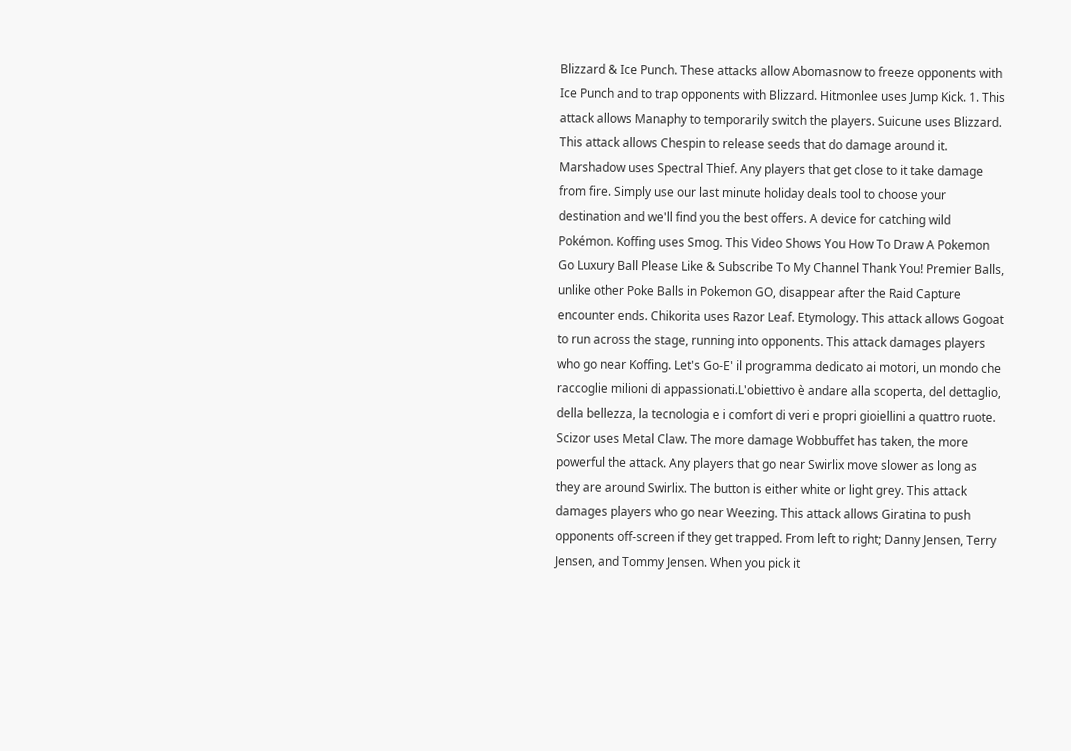Blizzard & Ice Punch. These attacks allow Abomasnow to freeze opponents with Ice Punch and to trap opponents with Blizzard. Hitmonlee uses Jump Kick. 1. This attack allows Manaphy to temporarily switch the players. Suicune uses Blizzard. This attack allows Chespin to release seeds that do damage around it. Marshadow uses Spectral Thief. Any players that get close to it take damage from fire. Simply use our last minute holiday deals tool to choose your destination and we'll find you the best offers. A device for catching wild Pokémon. Koffing uses Smog. This Video Shows You How To Draw A Pokemon Go Luxury Ball Please Like & Subscribe To My Channel Thank You! Premier Balls, unlike other Poke Balls in Pokemon GO, disappear after the Raid Capture encounter ends. Chikorita uses Razor Leaf. Etymology. This attack allows Gogoat to run across the stage, running into opponents. This attack damages players who go near Koffing. Let's Go-E' il programma dedicato ai motori, un mondo che raccoglie milioni di appassionati.L'obiettivo è andare alla scoperta, del dettaglio, della bellezza, la tecnologia e i comfort di veri e propri gioiellini a quattro ruote. Scizor uses Metal Claw. The more damage Wobbuffet has taken, the more powerful the attack. Any players that go near Swirlix move slower as long as they are around Swirlix. The button is either white or light grey. This attack damages players who go near Weezing. This attack allows Giratina to push opponents off-screen if they get trapped. From left to right; Danny Jensen, Terry Jensen, and Tommy Jensen. When you pick it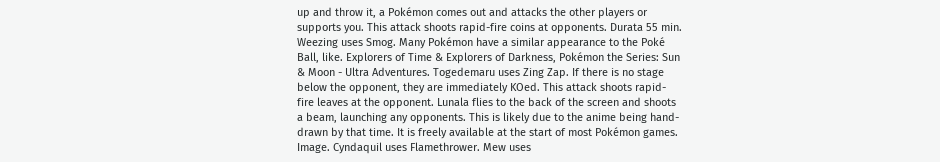up and throw it, a Pokémon comes out and attacks the other players or supports you. This attack shoots rapid-fire coins at opponents. Durata 55 min. Weezing uses Smog. Many Pokémon have a similar appearance to the Poké Ball, like. Explorers of Time & Explorers of Darkness, Pokémon the Series: Sun & Moon - Ultra Adventures. Togedemaru uses Zing Zap. If there is no stage below the opponent, they are immediately KOed. This attack shoots rapid-fire leaves at the opponent. Lunala flies to the back of the screen and shoots a beam, launching any opponents. This is likely due to the anime being hand-drawn by that time. It is freely available at the start of most Pokémon games. Image. Cyndaquil uses Flamethrower. Mew uses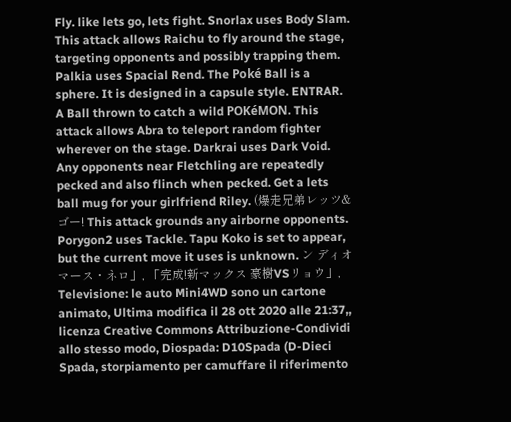Fly. like lets go, lets fight. Snorlax uses Body Slam. This attack allows Raichu to fly around the stage, targeting opponents and possibly trapping them. Palkia uses Spacial Rend. The Poké Ball is a sphere. It is designed in a capsule style. ENTRAR. A Ball thrown to catch a wild POKéMON. This attack allows Abra to teleport random fighter wherever on the stage. Darkrai uses Dark Void. Any opponents near Fletchling are repeatedly pecked and also flinch when pecked. Get a lets ball mug for your girlfriend Riley. (爆走兄弟レッツ&ゴー! This attack grounds any airborne opponents. Porygon2 uses Tackle. Tapu Koko is set to appear, but the current move it uses is unknown. ン ディオマース・ネロ」, 「完成!新マックス 豪樹VSリョウ」, Televisione: le auto Mini4WD sono un cartone animato, Ultima modifica il 28 ott 2020 alle 21:37,, licenza Creative Commons Attribuzione-Condividi allo stesso modo, Diospada: D10Spada (D-Dieci Spada, storpiamento per camuffare il riferimento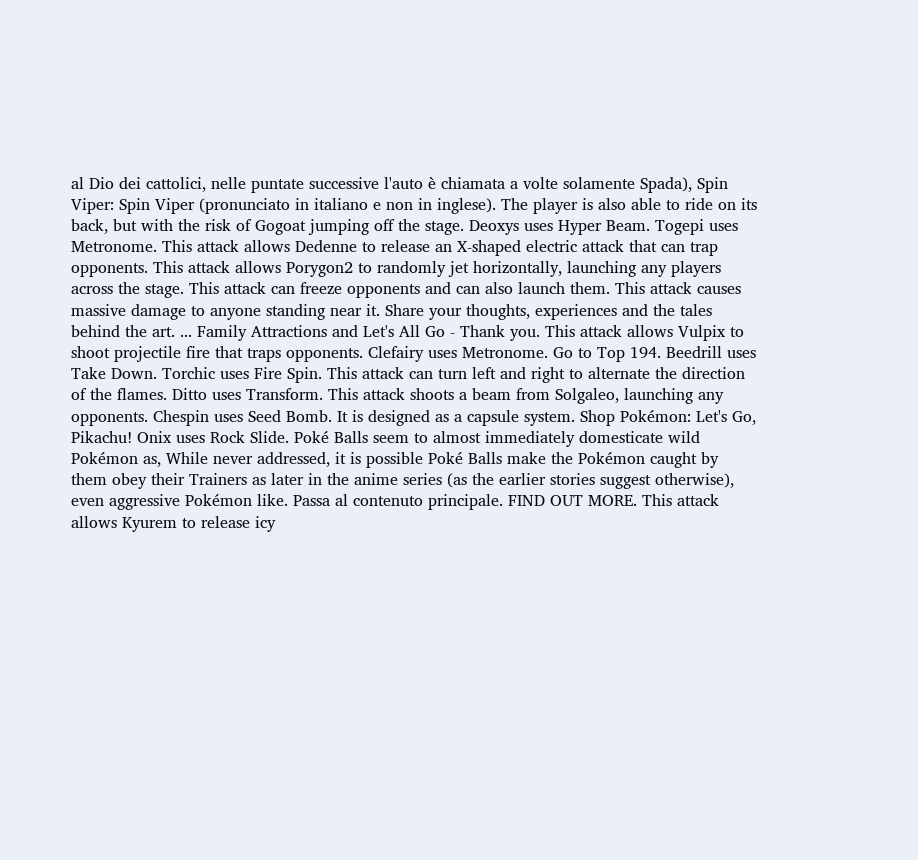al Dio dei cattolici, nelle puntate successive l'auto è chiamata a volte solamente Spada), Spin Viper: Spin Viper (pronunciato in italiano e non in inglese). The player is also able to ride on its back, but with the risk of Gogoat jumping off the stage. Deoxys uses Hyper Beam. Togepi uses Metronome. This attack allows Dedenne to release an X-shaped electric attack that can trap opponents. This attack allows Porygon2 to randomly jet horizontally, launching any players across the stage. This attack can freeze opponents and can also launch them. This attack causes massive damage to anyone standing near it. Share your thoughts, experiences and the tales behind the art. ... Family Attractions and Let's All Go - Thank you. This attack allows Vulpix to shoot projectile fire that traps opponents. Clefairy uses Metronome. Go to Top 194. Beedrill uses Take Down. Torchic uses Fire Spin. This attack can turn left and right to alternate the direction of the flames. Ditto uses Transform. This attack shoots a beam from Solgaleo, launching any opponents. Chespin uses Seed Bomb. It is designed as a capsule system. Shop Pokémon: Let's Go, Pikachu! Onix uses Rock Slide. Poké Balls seem to almost immediately domesticate wild Pokémon as, While never addressed, it is possible Poké Balls make the Pokémon caught by them obey their Trainers as later in the anime series (as the earlier stories suggest otherwise), even aggressive Pokémon like. Passa al contenuto principale. FIND OUT MORE. This attack allows Kyurem to release icy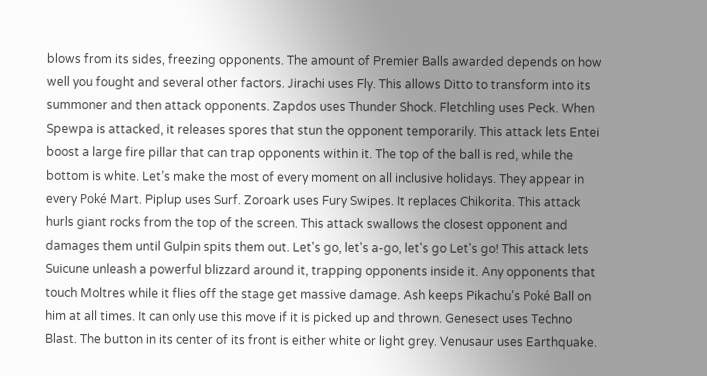blows from its sides, freezing opponents. The amount of Premier Balls awarded depends on how well you fought and several other factors. Jirachi uses Fly. This allows Ditto to transform into its summoner and then attack opponents. Zapdos uses Thunder Shock. Fletchling uses Peck. When Spewpa is attacked, it releases spores that stun the opponent temporarily. This attack lets Entei boost a large fire pillar that can trap opponents within it. The top of the ball is red, while the bottom is white. Let’s make the most of every moment on all inclusive holidays. They appear in every Poké Mart. Piplup uses Surf. Zoroark uses Fury Swipes. It replaces Chikorita. This attack hurls giant rocks from the top of the screen. This attack swallows the closest opponent and damages them until Gulpin spits them out. Let's go, let's a-go, let's go Let's go! This attack lets Suicune unleash a powerful blizzard around it, trapping opponents inside it. Any opponents that touch Moltres while it flies off the stage get massive damage. Ash keeps Pikachu's Poké Ball on him at all times. It can only use this move if it is picked up and thrown. Genesect uses Techno Blast. The button in its center of its front is either white or light grey. Venusaur uses Earthquake.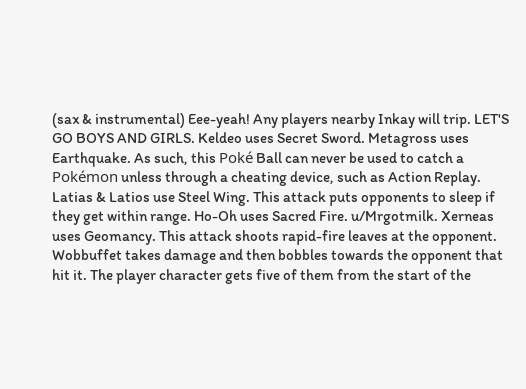(sax & instrumental) Eee-yeah! Any players nearby Inkay will trip. LET'S GO BOYS AND GIRLS. Keldeo uses Secret Sword. Metagross uses Earthquake. As such, this Poké Ball can never be used to catch a Pokémon unless through a cheating device, such as Action Replay. Latias & Latios use Steel Wing. This attack puts opponents to sleep if they get within range. Ho-Oh uses Sacred Fire. u/Mrgotmilk. Xerneas uses Geomancy. This attack shoots rapid-fire leaves at the opponent. Wobbuffet takes damage and then bobbles towards the opponent that hit it. The player character gets five of them from the start of the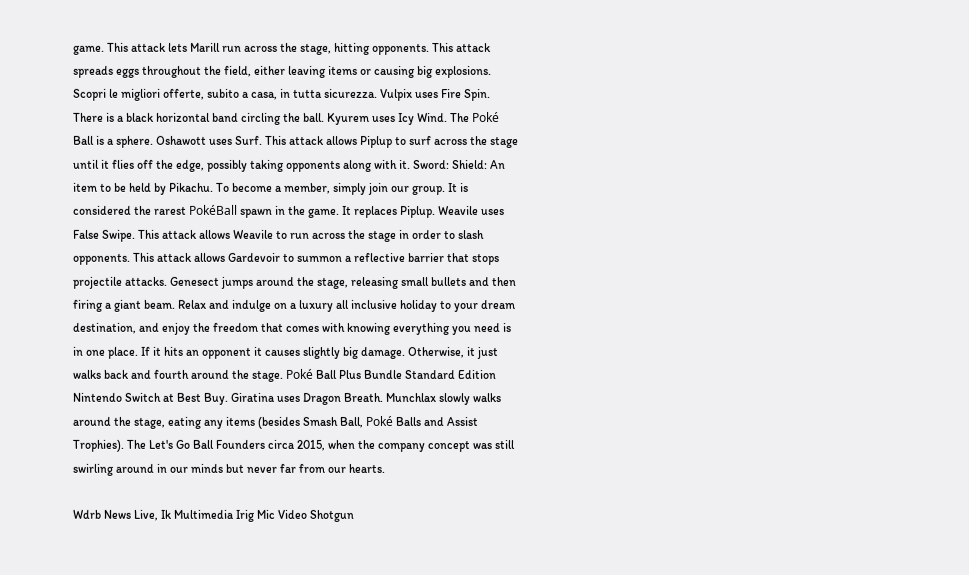game. This attack lets Marill run across the stage, hitting opponents. This attack spreads eggs throughout the field, either leaving items or causing big explosions. Scopri le migliori offerte, subito a casa, in tutta sicurezza. Vulpix uses Fire Spin. There is a black horizontal band circling the ball. Kyurem uses Icy Wind. The Poké Ball is a sphere. Oshawott uses Surf. This attack allows Piplup to surf across the stage until it flies off the edge, possibly taking opponents along with it. Sword: Shield: An item to be held by Pikachu. To become a member, simply join our group. It is considered the rarest PokéBall spawn in the game. It replaces Piplup. Weavile uses False Swipe. This attack allows Weavile to run across the stage in order to slash opponents. This attack allows Gardevoir to summon a reflective barrier that stops projectile attacks. Genesect jumps around the stage, releasing small bullets and then firing a giant beam. Relax and indulge on a luxury all inclusive holiday to your dream destination, and enjoy the freedom that comes with knowing everything you need is in one place. If it hits an opponent it causes slightly big damage. Otherwise, it just walks back and fourth around the stage. Poké Ball Plus Bundle Standard Edition Nintendo Switch at Best Buy. Giratina uses Dragon Breath. Munchlax slowly walks around the stage, eating any items (besides Smash Ball, Poké Balls and Assist Trophies). The Let's Go Ball Founders circa 2015, when the company concept was still swirling around in our minds but never far from our hearts.

Wdrb News Live, Ik Multimedia Irig Mic Video Shotgun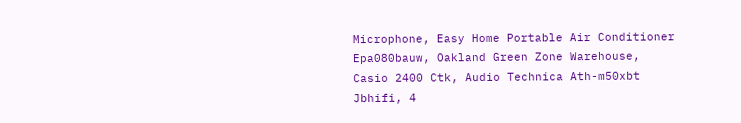Microphone, Easy Home Portable Air Conditioner Epa080bauw, Oakland Green Zone Warehouse, Casio 2400 Ctk, Audio Technica Ath-m50xbt Jbhifi, 4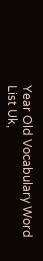Year Old Vocabulary Word List Uk,